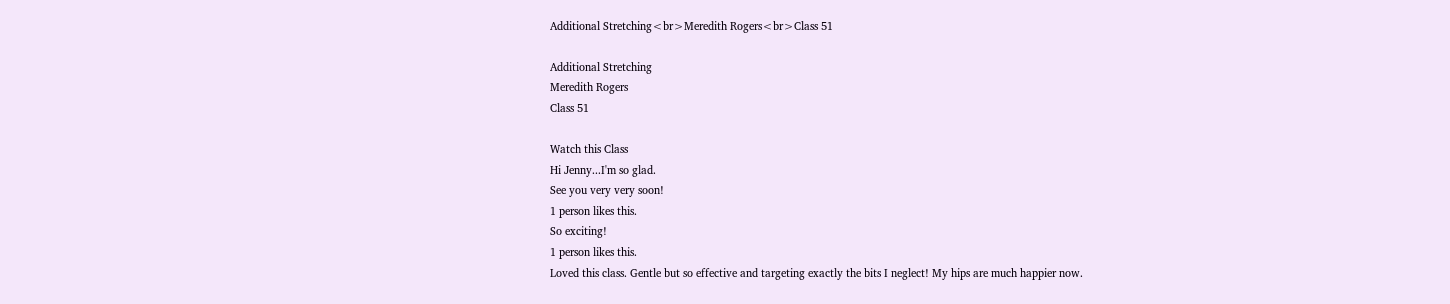Additional Stretching<br>Meredith Rogers<br>Class 51

Additional Stretching
Meredith Rogers
Class 51

Watch this Class
Hi Jenny...I'm so glad.
See you very very soon!
1 person likes this.
So exciting!
1 person likes this.
Loved this class. Gentle but so effective and targeting exactly the bits I neglect! My hips are much happier now.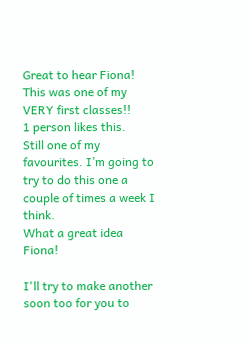Great to hear Fiona!
This was one of my VERY first classes!!
1 person likes this.
Still one of my favourites. I’m going to try to do this one a couple of times a week I think.
What a great idea Fiona!

I'll try to make another soon too for you to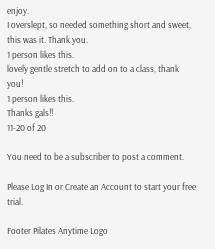enjoy.
I overslept, so needed something short and sweet, this was it. Thank you.
1 person likes this.
lovely gentle stretch to add on to a class, thank you!
1 person likes this.
Thanks gals!!
11-20 of 20

You need to be a subscriber to post a comment.

Please Log In or Create an Account to start your free trial.

Footer Pilates Anytime Logo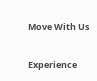Move With Us

Experience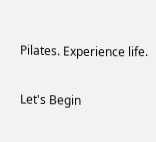Pilates. Experience life.

Let's Begin